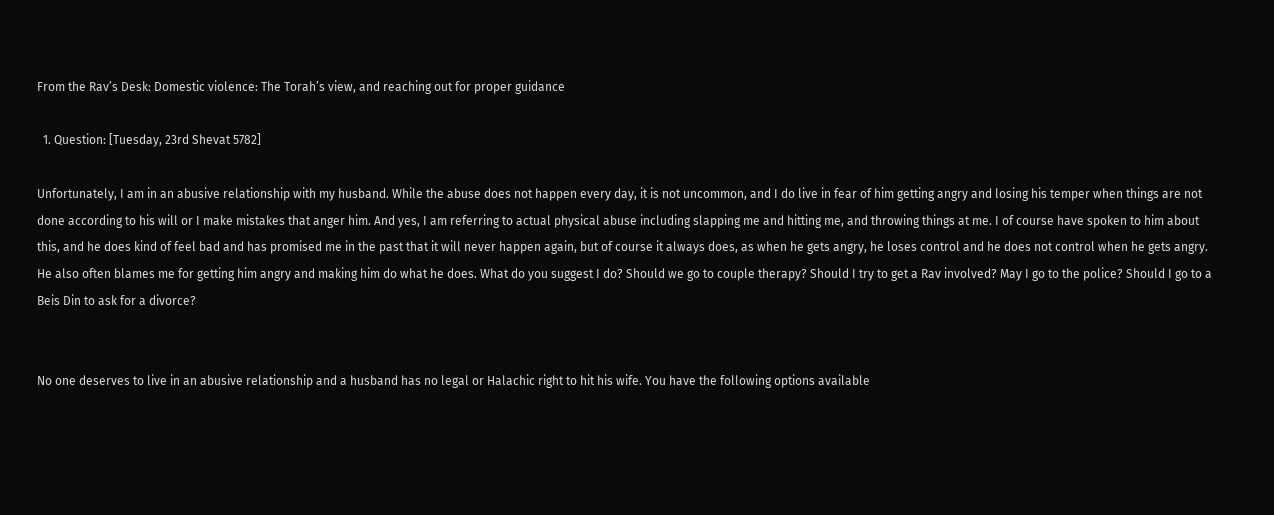From the Rav’s Desk: Domestic violence: The Torah’s view, and reaching out for proper guidance

  1. Question: [Tuesday, 23rd Shevat 5782]

Unfortunately, I am in an abusive relationship with my husband. While the abuse does not happen every day, it is not uncommon, and I do live in fear of him getting angry and losing his temper when things are not done according to his will or I make mistakes that anger him. And yes, I am referring to actual physical abuse including slapping me and hitting me, and throwing things at me. I of course have spoken to him about this, and he does kind of feel bad and has promised me in the past that it will never happen again, but of course it always does, as when he gets angry, he loses control and he does not control when he gets angry. He also often blames me for getting him angry and making him do what he does. What do you suggest I do? Should we go to couple therapy? Should I try to get a Rav involved? May I go to the police? Should I go to a Beis Din to ask for a divorce?


No one deserves to live in an abusive relationship and a husband has no legal or Halachic right to hit his wife. You have the following options available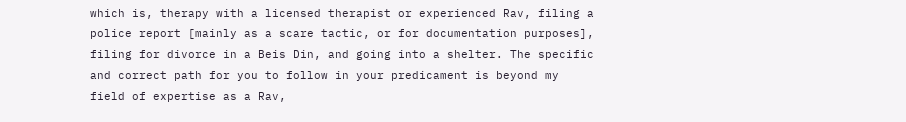which is, therapy with a licensed therapist or experienced Rav, filing a police report [mainly as a scare tactic, or for documentation purposes], filing for divorce in a Beis Din, and going into a shelter. The specific and correct path for you to follow in your predicament is beyond my field of expertise as a Rav,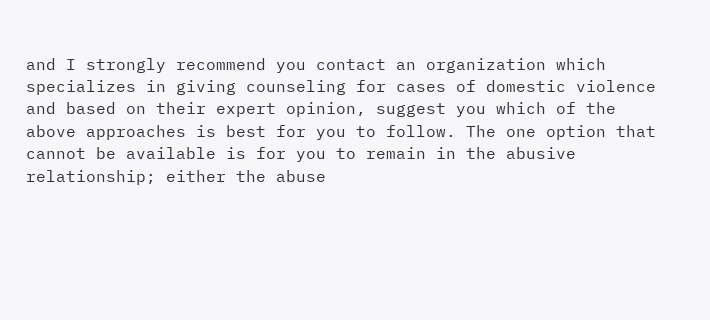and I strongly recommend you contact an organization which specializes in giving counseling for cases of domestic violence and based on their expert opinion, suggest you which of the above approaches is best for you to follow. The one option that cannot be available is for you to remain in the abusive relationship; either the abuse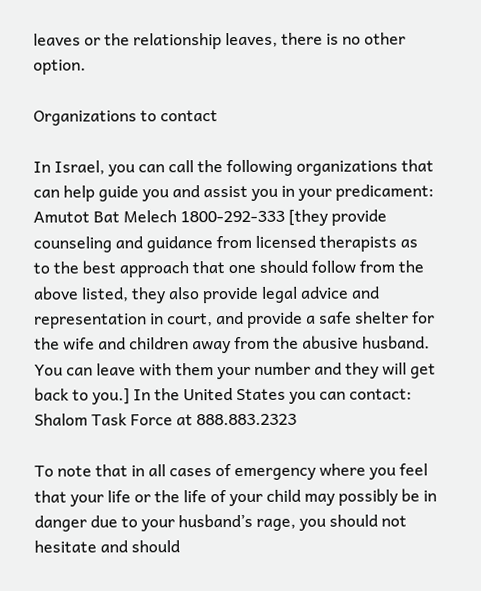leaves or the relationship leaves, there is no other option.

Organizations to contact

In Israel, you can call the following organizations that can help guide you and assist you in your predicament: Amutot Bat Melech 1800-292-333 [they provide counseling and guidance from licensed therapists as to the best approach that one should follow from the above listed, they also provide legal advice and representation in court, and provide a safe shelter for the wife and children away from the abusive husband. You can leave with them your number and they will get back to you.] In the United States you can contact: Shalom Task Force at 888.883.2323

To note that in all cases of emergency where you feel that your life or the life of your child may possibly be in danger due to your husband’s rage, you should not hesitate and should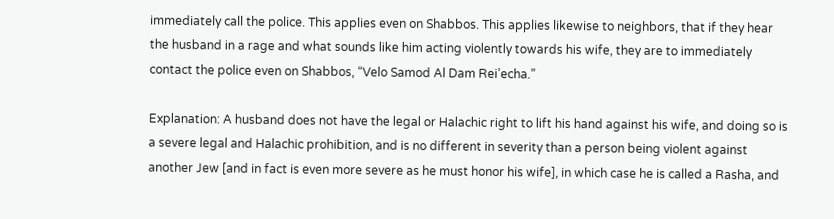immediately call the police. This applies even on Shabbos. This applies likewise to neighbors, that if they hear the husband in a rage and what sounds like him acting violently towards his wife, they are to immediately contact the police even on Shabbos, “Velo Samod Al Dam Rei’echa.”

Explanation: A husband does not have the legal or Halachic right to lift his hand against his wife, and doing so is a severe legal and Halachic prohibition, and is no different in severity than a person being violent against another Jew [and in fact is even more severe as he must honor his wife], in which case he is called a Rasha, and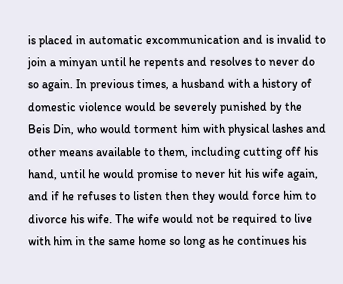is placed in automatic excommunication and is invalid to join a minyan until he repents and resolves to never do so again. In previous times, a husband with a history of domestic violence would be severely punished by the Beis Din, who would torment him with physical lashes and other means available to them, including cutting off his hand, until he would promise to never hit his wife again, and if he refuses to listen then they would force him to divorce his wife. The wife would not be required to live with him in the same home so long as he continues his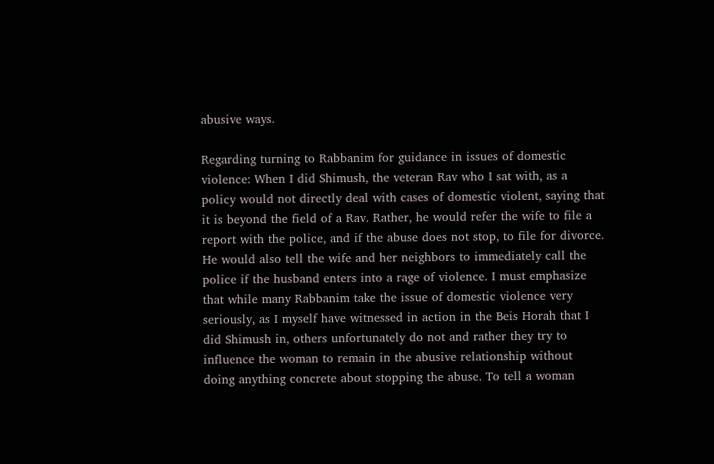abusive ways.

Regarding turning to Rabbanim for guidance in issues of domestic violence: When I did Shimush, the veteran Rav who I sat with, as a policy would not directly deal with cases of domestic violent, saying that it is beyond the field of a Rav. Rather, he would refer the wife to file a report with the police, and if the abuse does not stop, to file for divorce. He would also tell the wife and her neighbors to immediately call the police if the husband enters into a rage of violence. I must emphasize that while many Rabbanim take the issue of domestic violence very seriously, as I myself have witnessed in action in the Beis Horah that I did Shimush in, others unfortunately do not and rather they try to influence the woman to remain in the abusive relationship without doing anything concrete about stopping the abuse. To tell a woman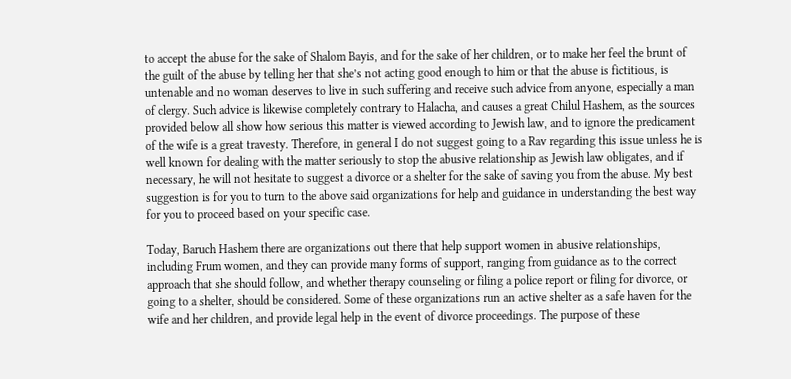to accept the abuse for the sake of Shalom Bayis, and for the sake of her children, or to make her feel the brunt of the guilt of the abuse by telling her that she’s not acting good enough to him or that the abuse is fictitious, is untenable and no woman deserves to live in such suffering and receive such advice from anyone, especially a man of clergy. Such advice is likewise completely contrary to Halacha, and causes a great Chilul Hashem, as the sources provided below all show how serious this matter is viewed according to Jewish law, and to ignore the predicament of the wife is a great travesty. Therefore, in general I do not suggest going to a Rav regarding this issue unless he is well known for dealing with the matter seriously to stop the abusive relationship as Jewish law obligates, and if necessary, he will not hesitate to suggest a divorce or a shelter for the sake of saving you from the abuse. My best suggestion is for you to turn to the above said organizations for help and guidance in understanding the best way for you to proceed based on your specific case.

Today, Baruch Hashem there are organizations out there that help support women in abusive relationships, including Frum women, and they can provide many forms of support, ranging from guidance as to the correct approach that she should follow, and whether therapy counseling or filing a police report or filing for divorce, or going to a shelter, should be considered. Some of these organizations run an active shelter as a safe haven for the wife and her children, and provide legal help in the event of divorce proceedings. The purpose of these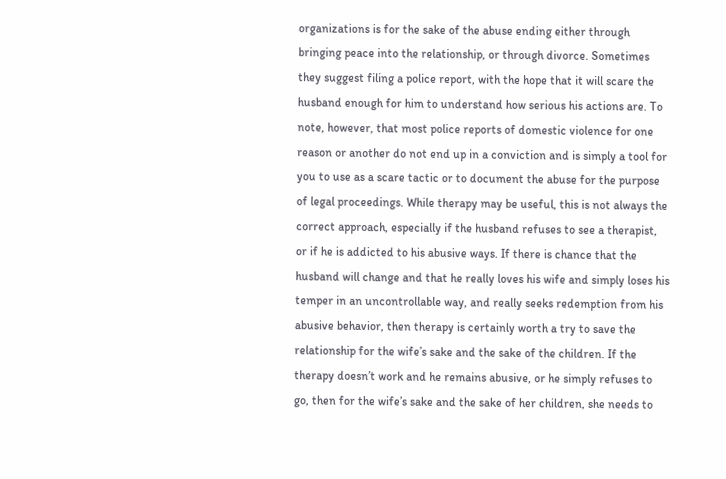organizations is for the sake of the abuse ending either through bringing peace into the relationship, or through divorce. Sometimes they suggest filing a police report, with the hope that it will scare the husband enough for him to understand how serious his actions are. To note, however, that most police reports of domestic violence for one reason or another do not end up in a conviction and is simply a tool for you to use as a scare tactic or to document the abuse for the purpose of legal proceedings. While therapy may be useful, this is not always the correct approach, especially if the husband refuses to see a therapist, or if he is addicted to his abusive ways. If there is chance that the husband will change and that he really loves his wife and simply loses his temper in an uncontrollable way, and really seeks redemption from his abusive behavior, then therapy is certainly worth a try to save the relationship for the wife’s sake and the sake of the children. If the therapy doesn’t work and he remains abusive, or he simply refuses to go, then for the wife’s sake and the sake of her children, she needs to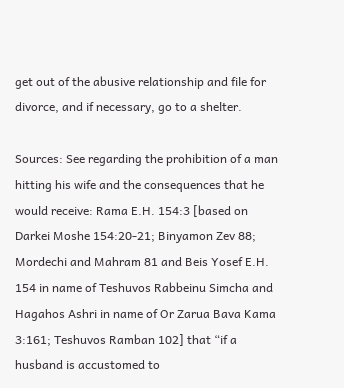get out of the abusive relationship and file for divorce, and if necessary, go to a shelter.

Sources: See regarding the prohibition of a man hitting his wife and the consequences that he would receive: Rama E.H. 154:3 [based on Darkei Moshe 154:20-21; Binyamon Zev 88; Mordechi and Mahram 81 and Beis Yosef E.H. 154 in name of Teshuvos Rabbeinu Simcha and Hagahos Ashri in name of Or Zarua Bava Kama 3:161; Teshuvos Ramban 102] that “if a husband is accustomed to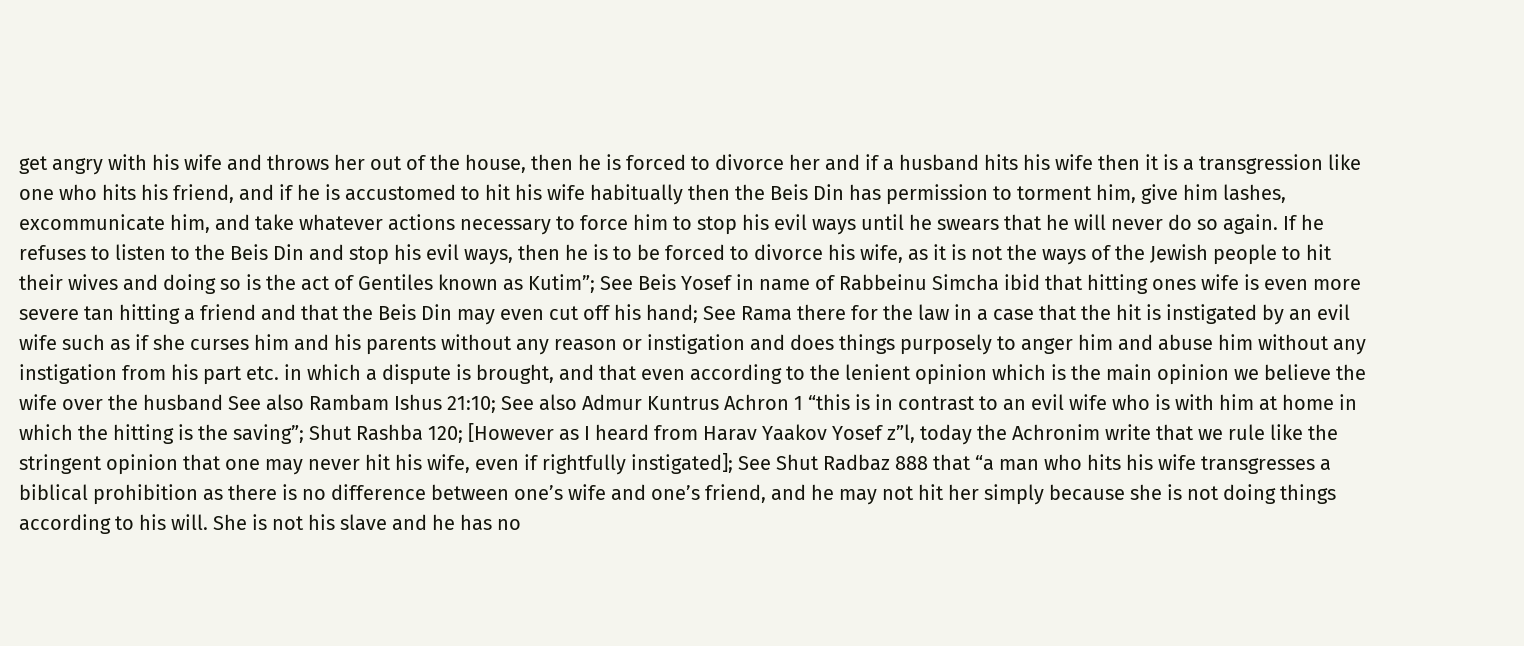get angry with his wife and throws her out of the house, then he is forced to divorce her and if a husband hits his wife then it is a transgression like one who hits his friend, and if he is accustomed to hit his wife habitually then the Beis Din has permission to torment him, give him lashes, excommunicate him, and take whatever actions necessary to force him to stop his evil ways until he swears that he will never do so again. If he refuses to listen to the Beis Din and stop his evil ways, then he is to be forced to divorce his wife, as it is not the ways of the Jewish people to hit their wives and doing so is the act of Gentiles known as Kutim”; See Beis Yosef in name of Rabbeinu Simcha ibid that hitting ones wife is even more severe tan hitting a friend and that the Beis Din may even cut off his hand; See Rama there for the law in a case that the hit is instigated by an evil wife such as if she curses him and his parents without any reason or instigation and does things purposely to anger him and abuse him without any instigation from his part etc. in which a dispute is brought, and that even according to the lenient opinion which is the main opinion we believe the wife over the husband See also Rambam Ishus 21:10; See also Admur Kuntrus Achron 1 “this is in contrast to an evil wife who is with him at home in which the hitting is the saving”; Shut Rashba 120; [However as I heard from Harav Yaakov Yosef z”l, today the Achronim write that we rule like the stringent opinion that one may never hit his wife, even if rightfully instigated]; See Shut Radbaz 888 that “a man who hits his wife transgresses a biblical prohibition as there is no difference between one’s wife and one’s friend, and he may not hit her simply because she is not doing things according to his will. She is not his slave and he has no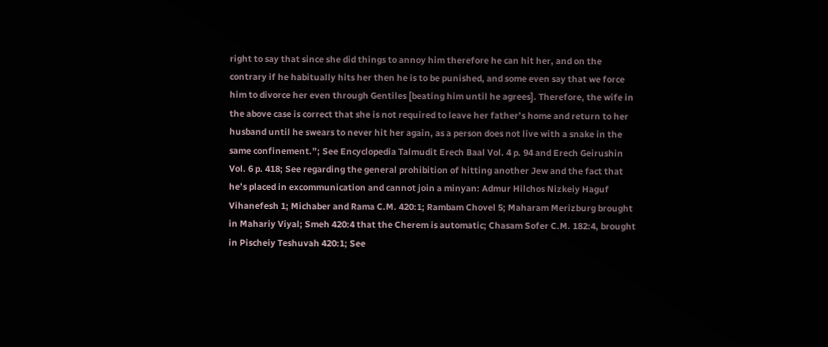right to say that since she did things to annoy him therefore he can hit her, and on the contrary if he habitually hits her then he is to be punished, and some even say that we force him to divorce her even through Gentiles [beating him until he agrees]. Therefore, the wife in the above case is correct that she is not required to leave her father’s home and return to her husband until he swears to never hit her again, as a person does not live with a snake in the same confinement.”; See Encyclopedia Talmudit Erech Baal Vol. 4 p. 94 and Erech Geirushin Vol. 6 p. 418; See regarding the general prohibition of hitting another Jew and the fact that he’s placed in excommunication and cannot join a minyan: Admur Hilchos Nizkeiy Haguf Vihanefesh 1; Michaber and Rama C.M. 420:1; Rambam Chovel 5; Maharam Merizburg brought in Mahariy Viyal; Smeh 420:4 that the Cherem is automatic; Chasam Sofer C.M. 182:4, brought in Pischeiy Teshuvah 420:1; See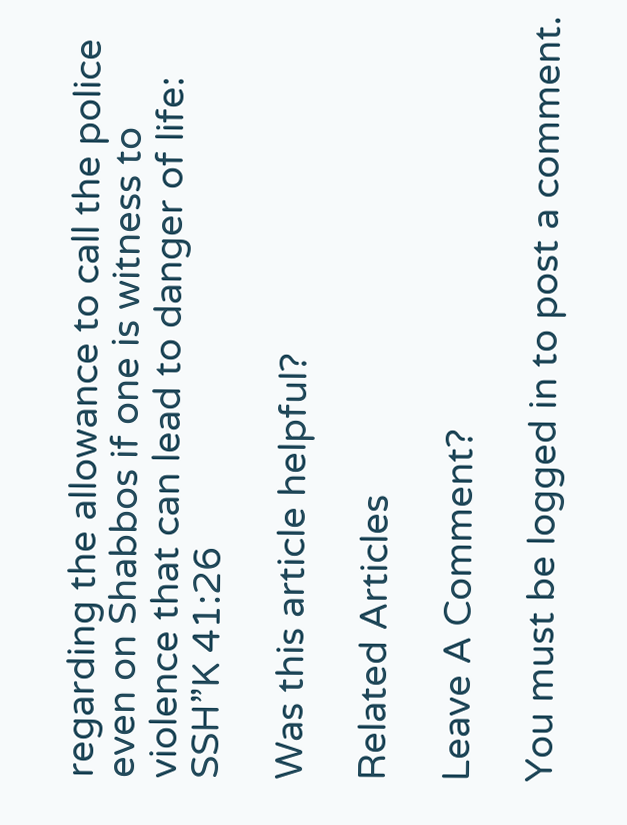regarding the allowance to call the police even on Shabbos if one is witness to violence that can lead to danger of life: SSH”K 41:26

Was this article helpful?

Related Articles

Leave A Comment?

You must be logged in to post a comment.